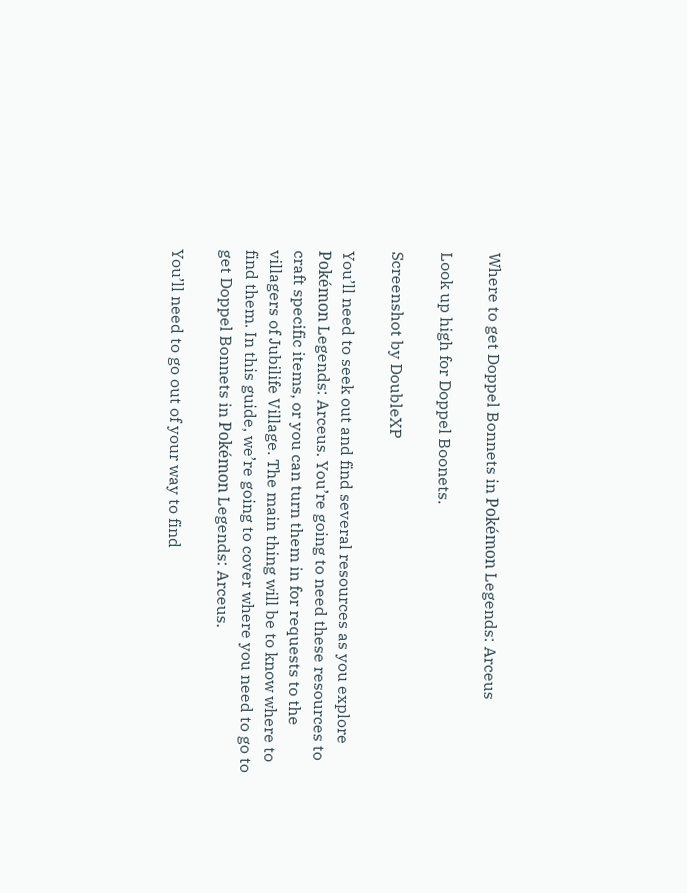Where to get Doppel Bonnets in Pokémon Legends: Arceus

Look up high for Doppel Boonets.

Screenshot by DoubleXP

You’ll need to seek out and find several resources as you explore Pokémon Legends: Arceus. You’re going to need these resources to craft specific items, or you can turn them in for requests to the villagers of Jubilife Village. The main thing will be to know where to find them. In this guide, we’re going to cover where you need to go to get Doppel Bonnets in Pokémon Legends: Arceus.

You’ll need to go out of your way to find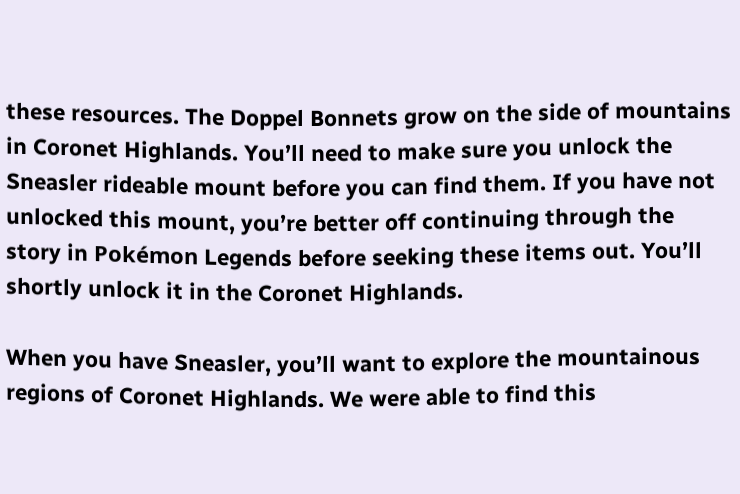these resources. The Doppel Bonnets grow on the side of mountains in Coronet Highlands. You’ll need to make sure you unlock the Sneasler rideable mount before you can find them. If you have not unlocked this mount, you’re better off continuing through the story in Pokémon Legends before seeking these items out. You’ll shortly unlock it in the Coronet Highlands.

When you have Sneasler, you’ll want to explore the mountainous regions of Coronet Highlands. We were able to find this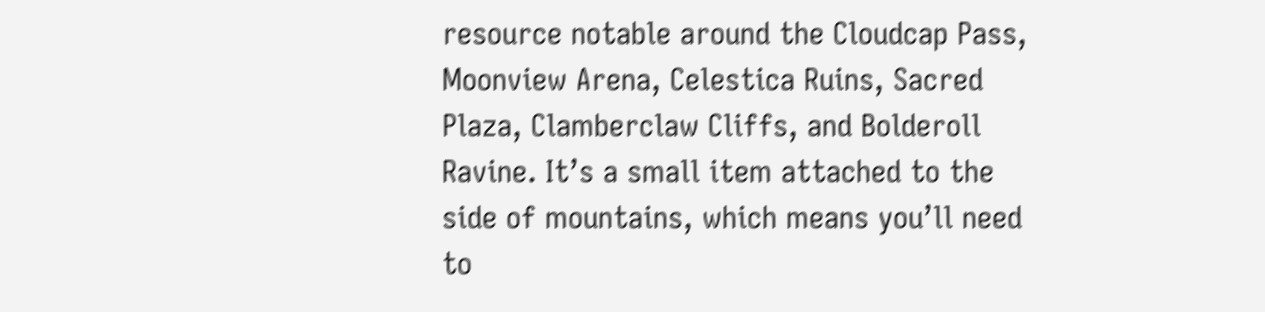resource notable around the Cloudcap Pass, Moonview Arena, Celestica Ruins, Sacred Plaza, Clamberclaw Cliffs, and Bolderoll Ravine. It’s a small item attached to the side of mountains, which means you’ll need to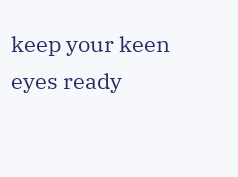keep your keen eyes ready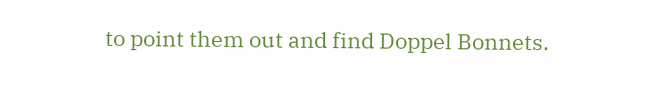to point them out and find Doppel Bonnets.